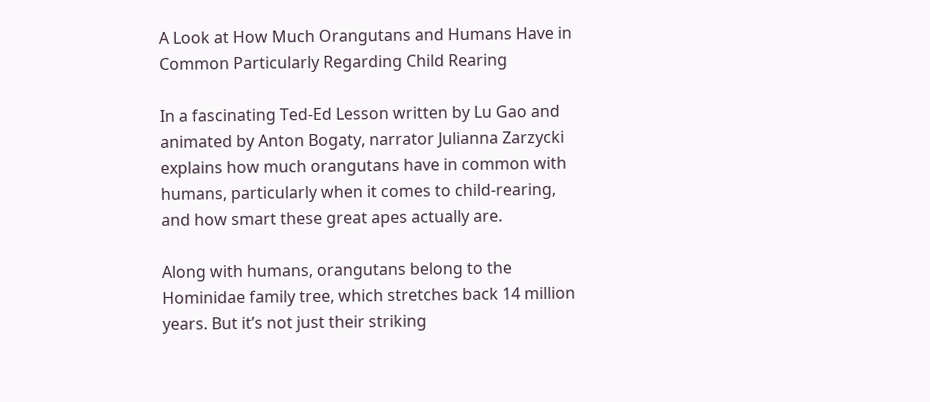A Look at How Much Orangutans and Humans Have in Common Particularly Regarding Child Rearing

In a fascinating Ted-Ed Lesson written by Lu Gao and animated by Anton Bogaty, narrator Julianna Zarzycki explains how much orangutans have in common with humans, particularly when it comes to child-rearing, and how smart these great apes actually are.

Along with humans, orangutans belong to the Hominidae family tree, which stretches back 14 million years. But it’s not just their striking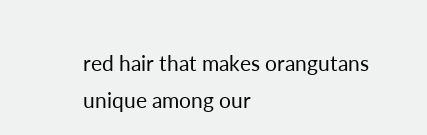red hair that makes orangutans unique among our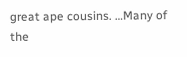great ape cousins. …Many of the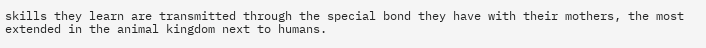skills they learn are transmitted through the special bond they have with their mothers, the most extended in the animal kingdom next to humans.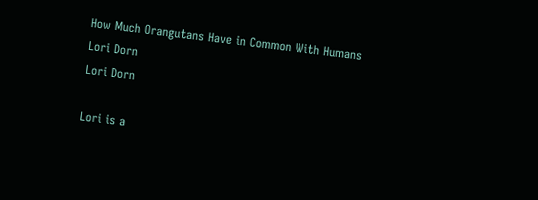How Much Orangutans Have in Common With Humans
Lori Dorn
Lori Dorn

Lori is a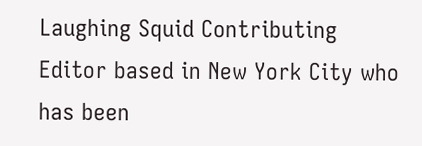Laughing Squid Contributing Editor based in New York City who has been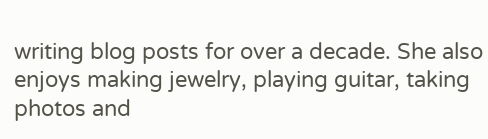writing blog posts for over a decade. She also enjoys making jewelry, playing guitar, taking photos and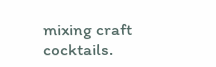mixing craft cocktails.